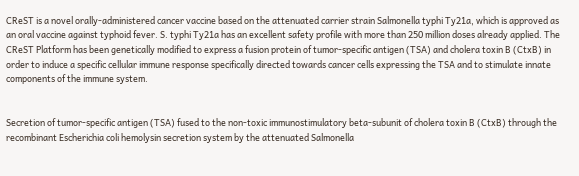CReST is a novel orally-administered cancer vaccine based on the attenuated carrier strain Salmonella typhi Ty21a, which is approved as an oral vaccine against typhoid fever. S. typhi Ty21a has an excellent safety profile with more than 250 million doses already applied. The CReST Platform has been genetically modified to express a fusion protein of tumor-specific antigen (TSA) and cholera toxin B (CtxB) in order to induce a specific cellular immune response specifically directed towards cancer cells expressing the TSA and to stimulate innate components of the immune system.


Secretion of tumor-specific antigen (TSA) fused to the non-toxic immunostimulatory beta-subunit of cholera toxin B (CtxB) through the recombinant Escherichia coli hemolysin secretion system by the attenuated Salmonella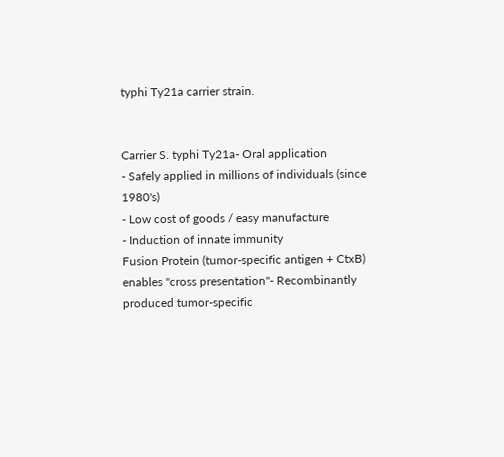typhi Ty21a carrier strain.


Carrier S. typhi Ty21a- Oral application
- Safely applied in millions of individuals (since 1980's)
- Low cost of goods / easy manufacture
- Induction of innate immunity
Fusion Protein (tumor-specific antigen + CtxB) enables "cross presentation"- Recombinantly produced tumor-specific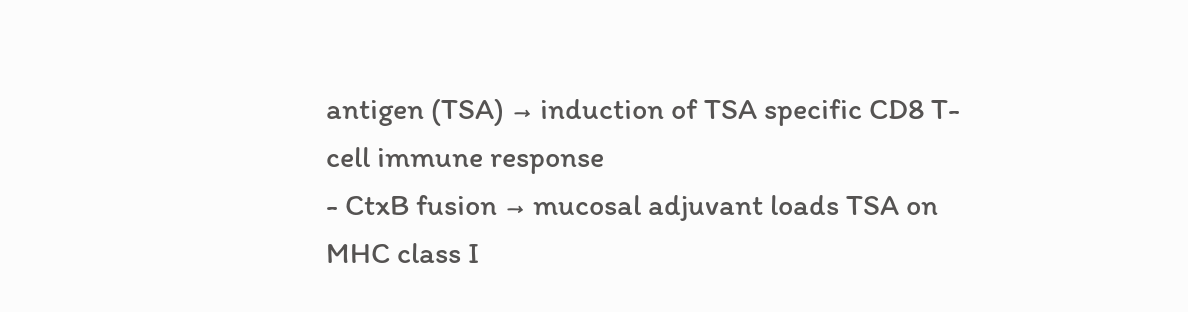antigen (TSA) → induction of TSA specific CD8 T-cell immune response
- CtxB fusion → mucosal adjuvant loads TSA on MHC class I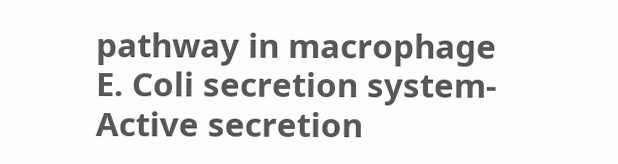pathway in macrophage
E. Coli secretion system- Active secretion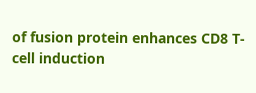of fusion protein enhances CD8 T-cell induction